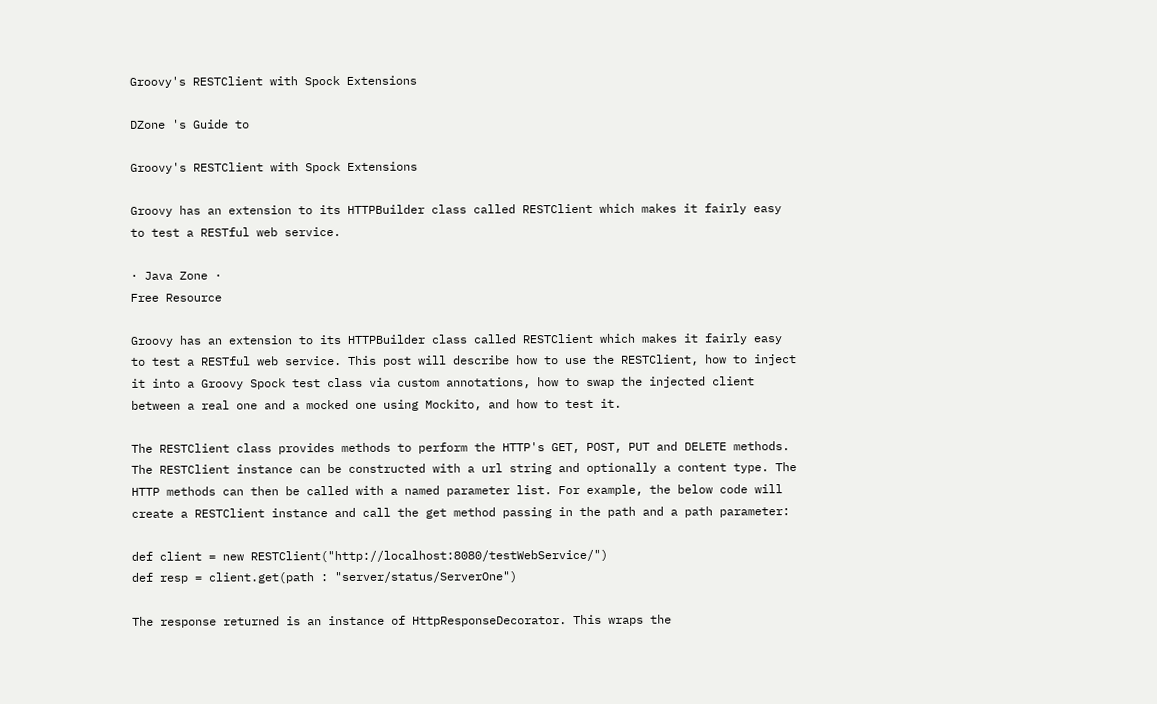Groovy's RESTClient with Spock Extensions

DZone 's Guide to

Groovy's RESTClient with Spock Extensions

Groovy has an extension to its HTTPBuilder class called RESTClient which makes it fairly easy to test a RESTful web service.

· Java Zone ·
Free Resource

Groovy has an extension to its HTTPBuilder class called RESTClient which makes it fairly easy to test a RESTful web service. This post will describe how to use the RESTClient, how to inject it into a Groovy Spock test class via custom annotations, how to swap the injected client between a real one and a mocked one using Mockito, and how to test it.

The RESTClient class provides methods to perform the HTTP's GET, POST, PUT and DELETE methods. The RESTClient instance can be constructed with a url string and optionally a content type. The HTTP methods can then be called with a named parameter list. For example, the below code will create a RESTClient instance and call the get method passing in the path and a path parameter:

def client = new RESTClient("http://localhost:8080/testWebService/")
def resp = client.get(path : "server/status/ServerOne")

The response returned is an instance of HttpResponseDecorator. This wraps the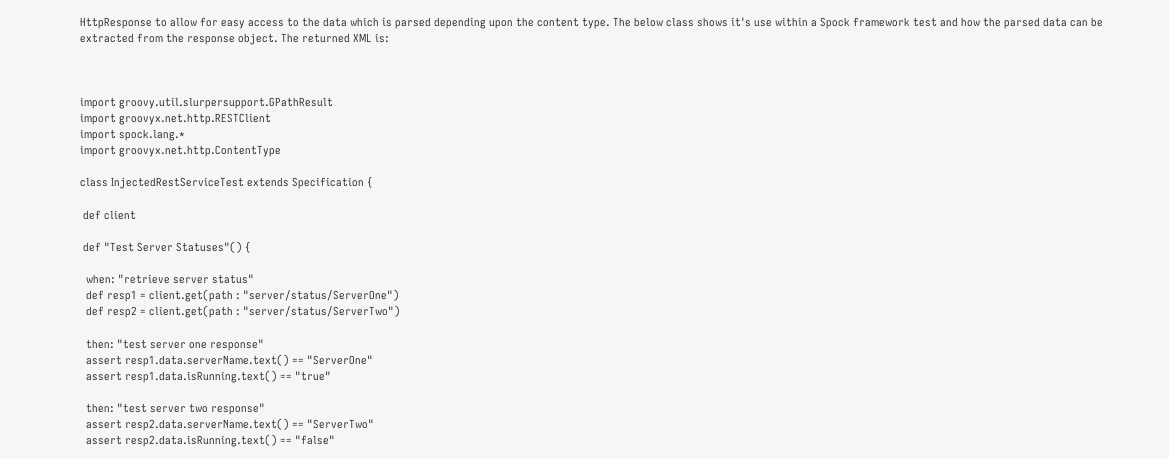HttpResponse to allow for easy access to the data which is parsed depending upon the content type. The below class shows it's use within a Spock framework test and how the parsed data can be extracted from the response object. The returned XML is:



import groovy.util.slurpersupport.GPathResult
import groovyx.net.http.RESTClient
import spock.lang.*
import groovyx.net.http.ContentType

class InjectedRestServiceTest extends Specification {

 def client

 def "Test Server Statuses"() {

  when: "retrieve server status"
  def resp1 = client.get(path : "server/status/ServerOne")
  def resp2 = client.get(path : "server/status/ServerTwo")

  then: "test server one response"
  assert resp1.data.serverName.text() == "ServerOne"
  assert resp1.data.isRunning.text() == "true"

  then: "test server two response"
  assert resp2.data.serverName.text() == "ServerTwo"
  assert resp2.data.isRunning.text() == "false"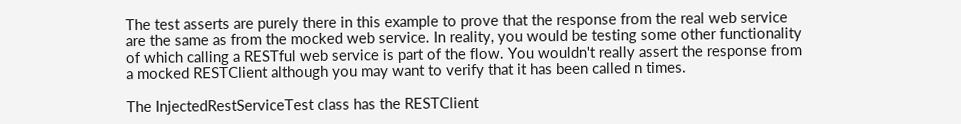The test asserts are purely there in this example to prove that the response from the real web service are the same as from the mocked web service. In reality, you would be testing some other functionality of which calling a RESTful web service is part of the flow. You wouldn't really assert the response from a mocked RESTClient although you may want to verify that it has been called n times.

The InjectedRestServiceTest class has the RESTClient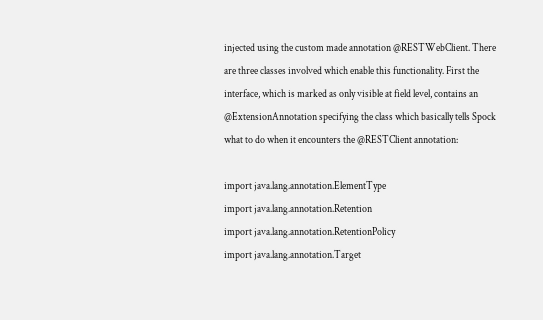injected using the custom made annotation @RESTWebClient. There are three classes involved which enable this functionality. First the interface, which is marked as only visible at field level, contains an @ExtensionAnnotation specifying the class which basically tells Spock what to do when it encounters the @RESTClient annotation:

import java.lang.annotation.ElementType
import java.lang.annotation.Retention
import java.lang.annotation.RetentionPolicy
import java.lang.annotation.Target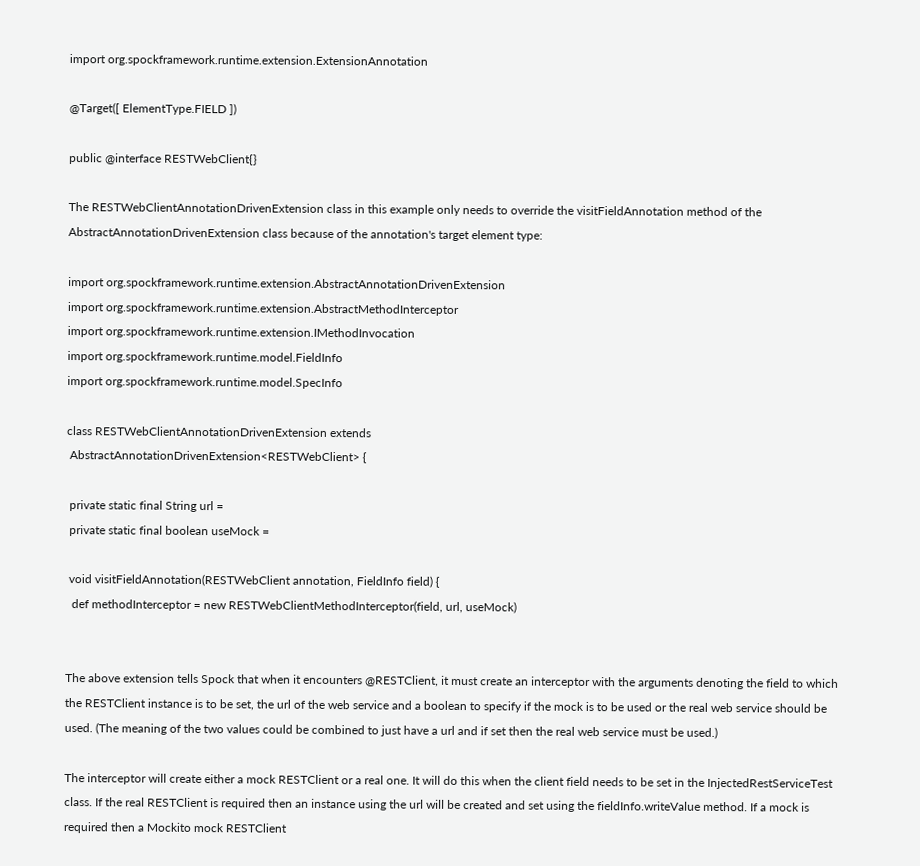import org.spockframework.runtime.extension.ExtensionAnnotation

@Target([ ElementType.FIELD ])

public @interface RESTWebClient{}

The RESTWebClientAnnotationDrivenExtension class in this example only needs to override the visitFieldAnnotation method of the AbstractAnnotationDrivenExtension class because of the annotation's target element type:

import org.spockframework.runtime.extension.AbstractAnnotationDrivenExtension
import org.spockframework.runtime.extension.AbstractMethodInterceptor
import org.spockframework.runtime.extension.IMethodInvocation
import org.spockframework.runtime.model.FieldInfo
import org.spockframework.runtime.model.SpecInfo

class RESTWebClientAnnotationDrivenExtension extends
 AbstractAnnotationDrivenExtension<RESTWebClient> {

 private static final String url =
 private static final boolean useMock =

 void visitFieldAnnotation(RESTWebClient annotation, FieldInfo field) {
  def methodInterceptor = new RESTWebClientMethodInterceptor(field, url, useMock)


The above extension tells Spock that when it encounters @RESTClient, it must create an interceptor with the arguments denoting the field to which the RESTClient instance is to be set, the url of the web service and a boolean to specify if the mock is to be used or the real web service should be used. (The meaning of the two values could be combined to just have a url and if set then the real web service must be used.)

The interceptor will create either a mock RESTClient or a real one. It will do this when the client field needs to be set in the InjectedRestServiceTest class. If the real RESTClient is required then an instance using the url will be created and set using the fieldInfo.writeValue method. If a mock is required then a Mockito mock RESTClient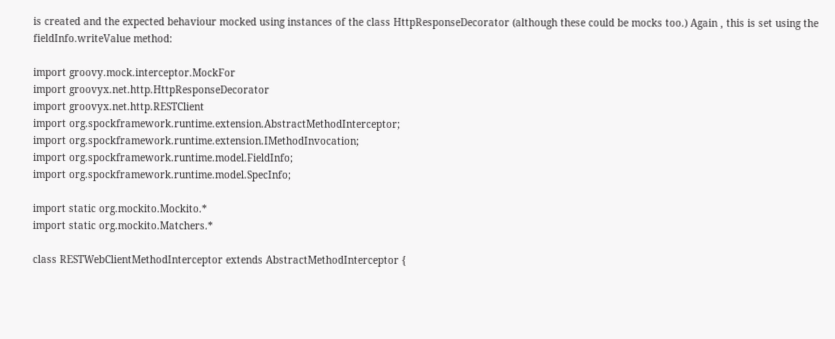is created and the expected behaviour mocked using instances of the class HttpResponseDecorator (although these could be mocks too.) Again , this is set using the fieldInfo.writeValue method:

import groovy.mock.interceptor.MockFor
import groovyx.net.http.HttpResponseDecorator
import groovyx.net.http.RESTClient
import org.spockframework.runtime.extension.AbstractMethodInterceptor;
import org.spockframework.runtime.extension.IMethodInvocation;
import org.spockframework.runtime.model.FieldInfo;
import org.spockframework.runtime.model.SpecInfo;

import static org.mockito.Mockito.*
import static org.mockito.Matchers.*

class RESTWebClientMethodInterceptor extends AbstractMethodInterceptor {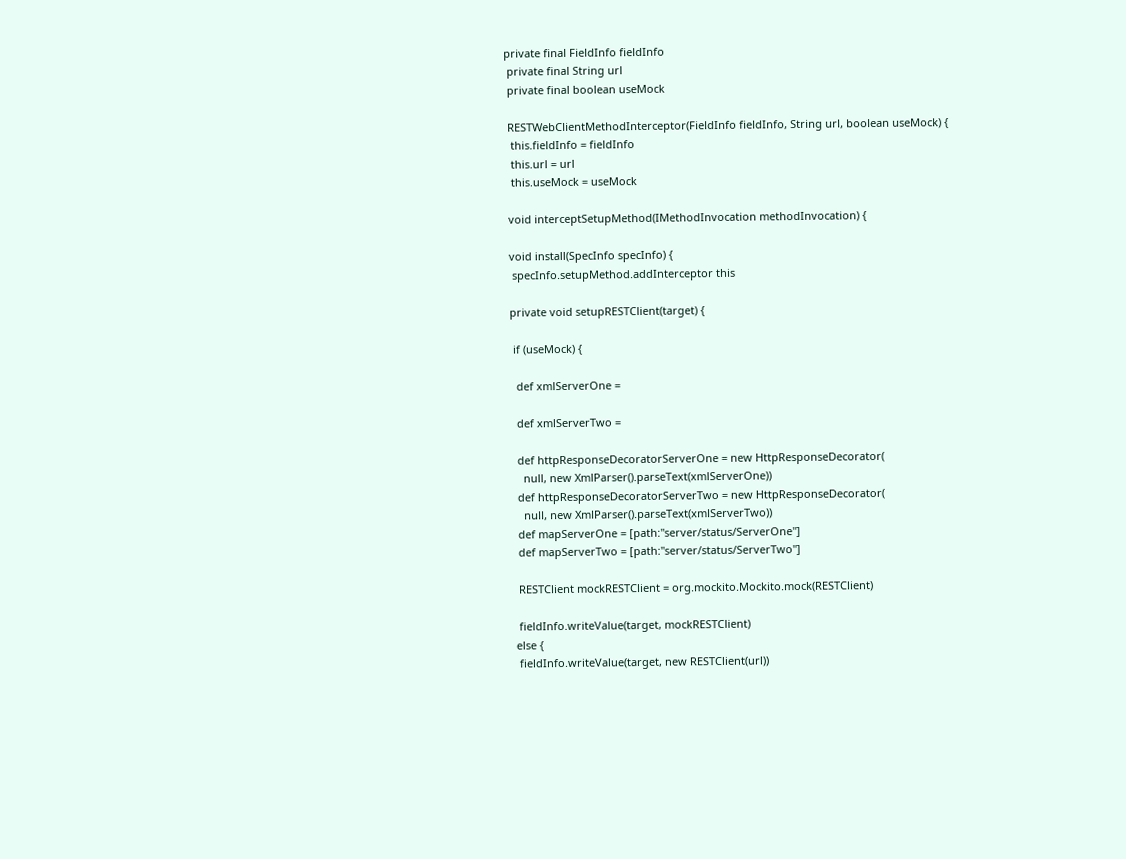private final FieldInfo fieldInfo
 private final String url
 private final boolean useMock

 RESTWebClientMethodInterceptor(FieldInfo fieldInfo, String url, boolean useMock) {
  this.fieldInfo = fieldInfo
  this.url = url
  this.useMock = useMock

 void interceptSetupMethod(IMethodInvocation methodInvocation) {

 void install(SpecInfo specInfo) {
  specInfo.setupMethod.addInterceptor this

 private void setupRESTClient(target) {

  if (useMock) {

   def xmlServerOne =

   def xmlServerTwo =

   def httpResponseDecoratorServerOne = new HttpResponseDecorator(
     null, new XmlParser().parseText(xmlServerOne))
   def httpResponseDecoratorServerTwo = new HttpResponseDecorator(
     null, new XmlParser().parseText(xmlServerTwo))
   def mapServerOne = [path:"server/status/ServerOne"]
   def mapServerTwo = [path:"server/status/ServerTwo"]

   RESTClient mockRESTClient = org.mockito.Mockito.mock(RESTClient)

   fieldInfo.writeValue(target, mockRESTClient)
  else {
   fieldInfo.writeValue(target, new RESTClient(url))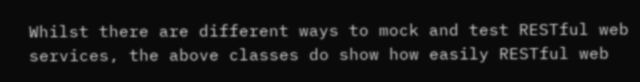Whilst there are different ways to mock and test RESTful web services, the above classes do show how easily RESTful web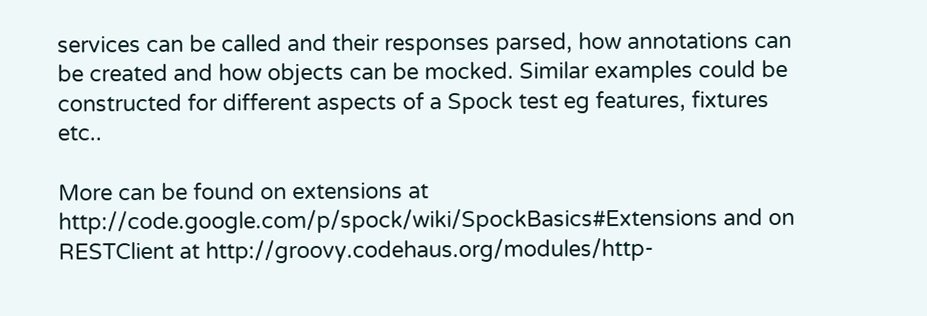services can be called and their responses parsed, how annotations can be created and how objects can be mocked. Similar examples could be constructed for different aspects of a Spock test eg features, fixtures etc..

More can be found on extensions at http://code.google.com/p/spock/wiki/SpockBasics#Extensions and on RESTClient at http://groovy.codehaus.org/modules/http-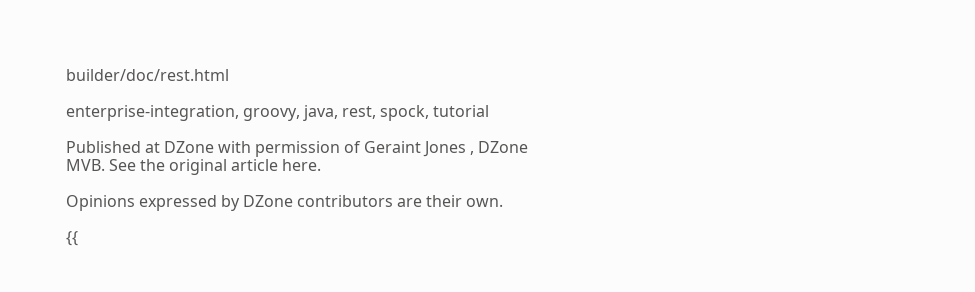builder/doc/rest.html

enterprise-integration, groovy, java, rest, spock, tutorial

Published at DZone with permission of Geraint Jones , DZone MVB. See the original article here.

Opinions expressed by DZone contributors are their own.

{{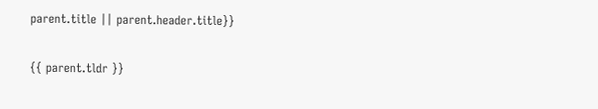parent.title || parent.header.title}}

{{ parent.tldr }}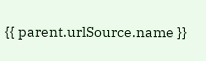{{ parent.urlSource.name }}